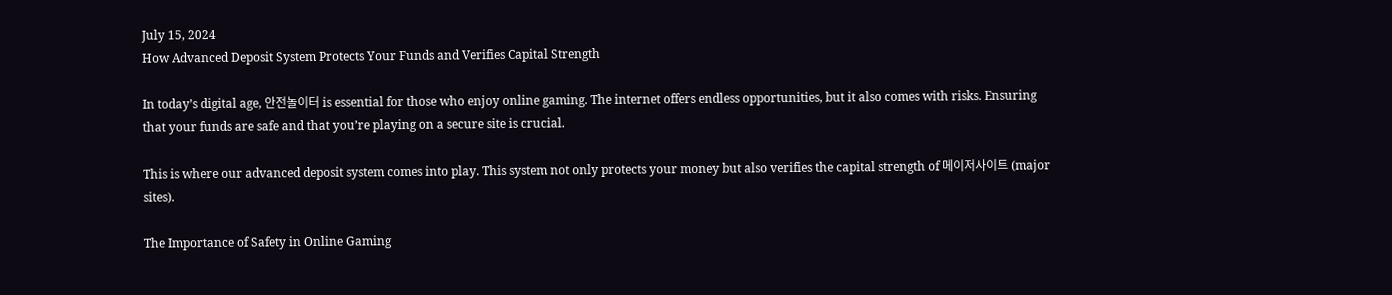July 15, 2024
How Advanced Deposit System Protects Your Funds and Verifies Capital Strength

In today’s digital age, 안전놀이터 is essential for those who enjoy online gaming. The internet offers endless opportunities, but it also comes with risks. Ensuring that your funds are safe and that you’re playing on a secure site is crucial.

This is where our advanced deposit system comes into play. This system not only protects your money but also verifies the capital strength of 메이저사이트 (major sites).

The Importance of Safety in Online Gaming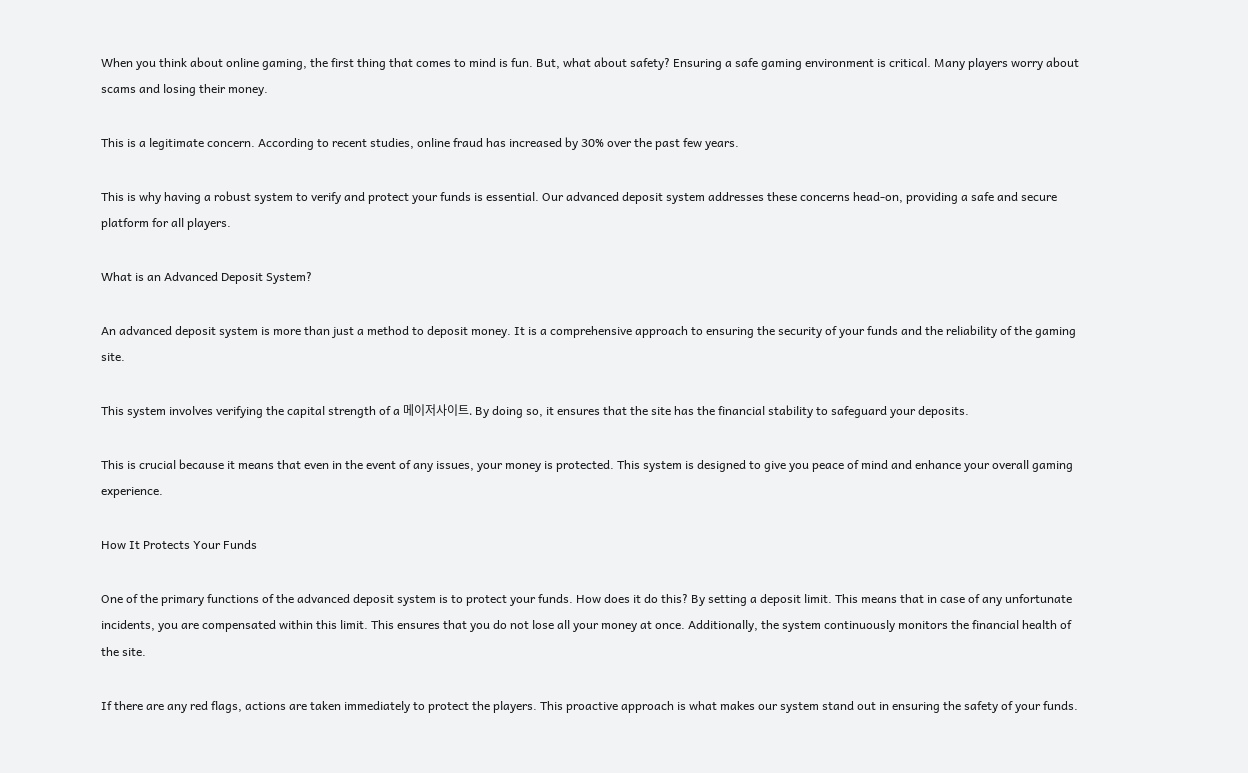When you think about online gaming, the first thing that comes to mind is fun. But, what about safety? Ensuring a safe gaming environment is critical. Many players worry about scams and losing their money.

This is a legitimate concern. According to recent studies, online fraud has increased by 30% over the past few years.

This is why having a robust system to verify and protect your funds is essential. Our advanced deposit system addresses these concerns head-on, providing a safe and secure platform for all players.

What is an Advanced Deposit System?

An advanced deposit system is more than just a method to deposit money. It is a comprehensive approach to ensuring the security of your funds and the reliability of the gaming site.

This system involves verifying the capital strength of a 메이저사이트. By doing so, it ensures that the site has the financial stability to safeguard your deposits.

This is crucial because it means that even in the event of any issues, your money is protected. This system is designed to give you peace of mind and enhance your overall gaming experience.

How It Protects Your Funds

One of the primary functions of the advanced deposit system is to protect your funds. How does it do this? By setting a deposit limit. This means that in case of any unfortunate incidents, you are compensated within this limit. This ensures that you do not lose all your money at once. Additionally, the system continuously monitors the financial health of the site.

If there are any red flags, actions are taken immediately to protect the players. This proactive approach is what makes our system stand out in ensuring the safety of your funds.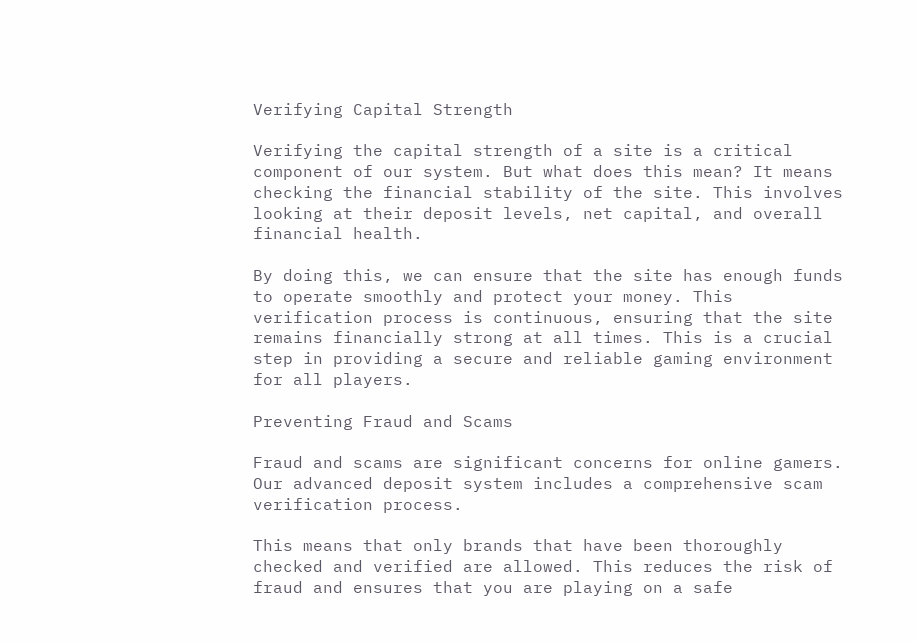Verifying Capital Strength

Verifying the capital strength of a site is a critical component of our system. But what does this mean? It means checking the financial stability of the site. This involves looking at their deposit levels, net capital, and overall financial health.

By doing this, we can ensure that the site has enough funds to operate smoothly and protect your money. This verification process is continuous, ensuring that the site remains financially strong at all times. This is a crucial step in providing a secure and reliable gaming environment for all players.

Preventing Fraud and Scams

Fraud and scams are significant concerns for online gamers. Our advanced deposit system includes a comprehensive scam verification process.

This means that only brands that have been thoroughly checked and verified are allowed. This reduces the risk of fraud and ensures that you are playing on a safe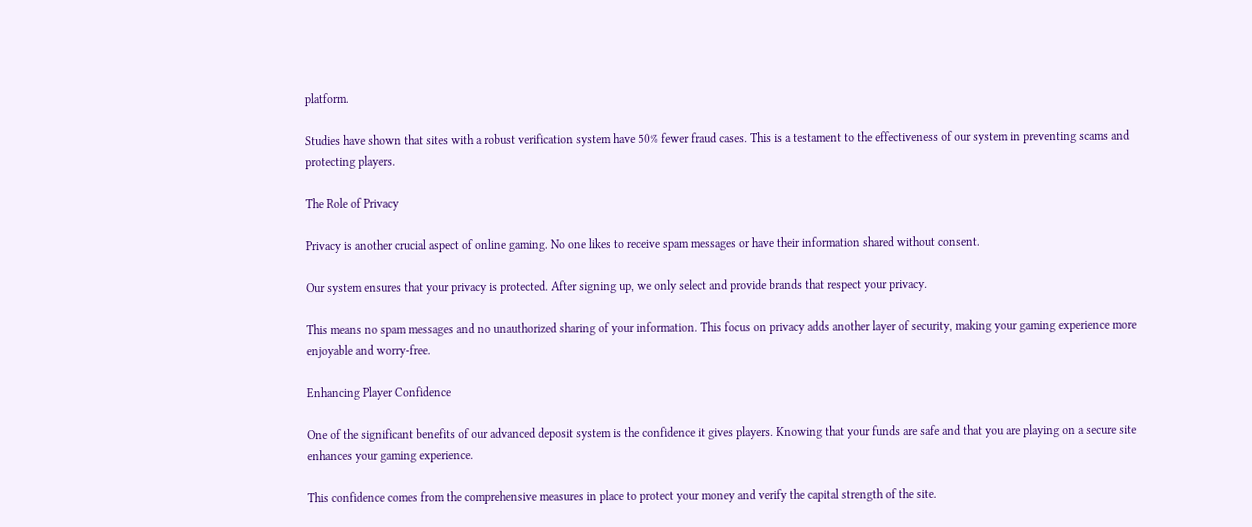platform.

Studies have shown that sites with a robust verification system have 50% fewer fraud cases. This is a testament to the effectiveness of our system in preventing scams and protecting players.

The Role of Privacy

Privacy is another crucial aspect of online gaming. No one likes to receive spam messages or have their information shared without consent.

Our system ensures that your privacy is protected. After signing up, we only select and provide brands that respect your privacy.

This means no spam messages and no unauthorized sharing of your information. This focus on privacy adds another layer of security, making your gaming experience more enjoyable and worry-free.

Enhancing Player Confidence

One of the significant benefits of our advanced deposit system is the confidence it gives players. Knowing that your funds are safe and that you are playing on a secure site enhances your gaming experience.

This confidence comes from the comprehensive measures in place to protect your money and verify the capital strength of the site.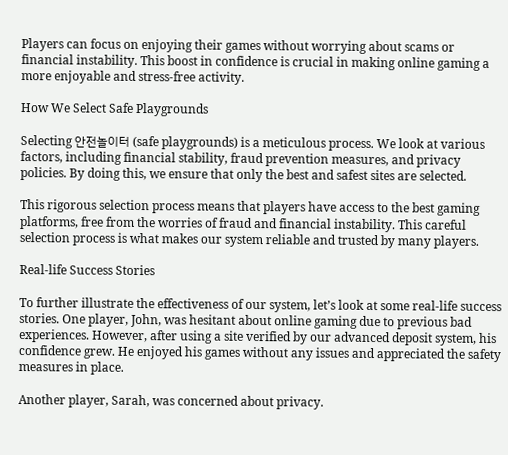Players can focus on enjoying their games without worrying about scams or financial instability. This boost in confidence is crucial in making online gaming a more enjoyable and stress-free activity.

How We Select Safe Playgrounds

Selecting 안전놀이터 (safe playgrounds) is a meticulous process. We look at various factors, including financial stability, fraud prevention measures, and privacy policies. By doing this, we ensure that only the best and safest sites are selected.

This rigorous selection process means that players have access to the best gaming platforms, free from the worries of fraud and financial instability. This careful selection process is what makes our system reliable and trusted by many players.

Real-life Success Stories

To further illustrate the effectiveness of our system, let’s look at some real-life success stories. One player, John, was hesitant about online gaming due to previous bad experiences. However, after using a site verified by our advanced deposit system, his confidence grew. He enjoyed his games without any issues and appreciated the safety measures in place.

Another player, Sarah, was concerned about privacy.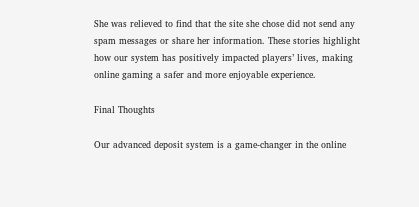She was relieved to find that the site she chose did not send any spam messages or share her information. These stories highlight how our system has positively impacted players’ lives, making online gaming a safer and more enjoyable experience.

Final Thoughts

Our advanced deposit system is a game-changer in the online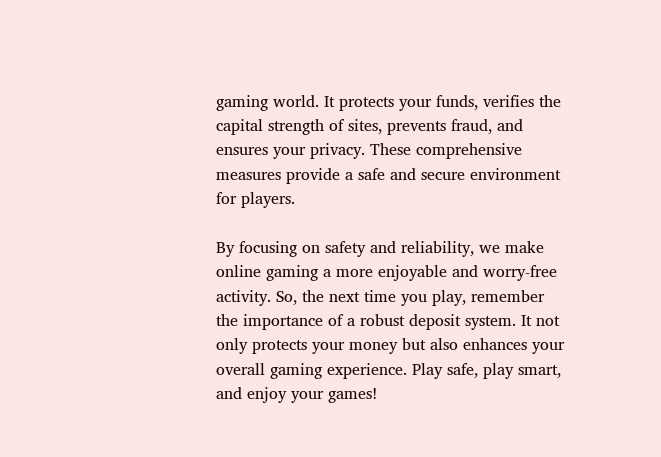gaming world. It protects your funds, verifies the capital strength of sites, prevents fraud, and ensures your privacy. These comprehensive measures provide a safe and secure environment for players.

By focusing on safety and reliability, we make online gaming a more enjoyable and worry-free activity. So, the next time you play, remember the importance of a robust deposit system. It not only protects your money but also enhances your overall gaming experience. Play safe, play smart, and enjoy your games!